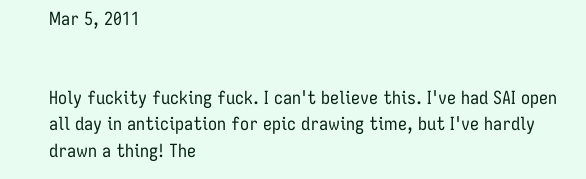Mar 5, 2011


Holy fuckity fucking fuck. I can't believe this. I've had SAI open all day in anticipation for epic drawing time, but I've hardly drawn a thing! The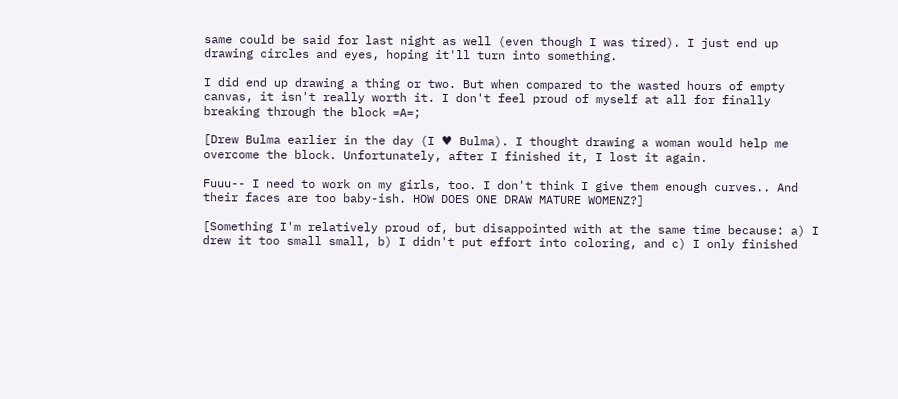same could be said for last night as well (even though I was tired). I just end up drawing circles and eyes, hoping it'll turn into something.

I did end up drawing a thing or two. But when compared to the wasted hours of empty canvas, it isn't really worth it. I don't feel proud of myself at all for finally breaking through the block =A=;

[Drew Bulma earlier in the day (I ♥ Bulma). I thought drawing a woman would help me overcome the block. Unfortunately, after I finished it, I lost it again.

Fuuu-- I need to work on my girls, too. I don't think I give them enough curves.. And their faces are too baby-ish. HOW DOES ONE DRAW MATURE WOMENZ?]

[Something I'm relatively proud of, but disappointed with at the same time because: a) I drew it too small small, b) I didn't put effort into coloring, and c) I only finished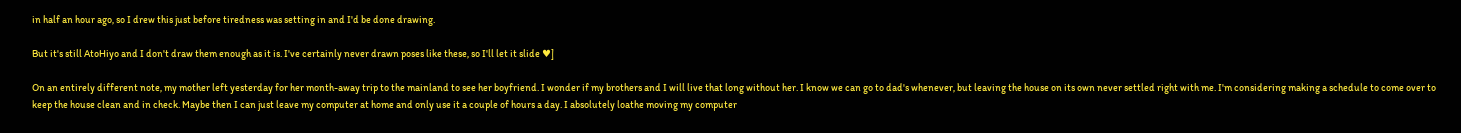in half an hour ago, so I drew this just before tiredness was setting in and I'd be done drawing.

But it's still AtoHiyo and I don't draw them enough as it is. I've certainly never drawn poses like these, so I'll let it slide ♥]

On an entirely different note, my mother left yesterday for her month-away trip to the mainland to see her boyfriend. I wonder if my brothers and I will live that long without her. I know we can go to dad's whenever, but leaving the house on its own never settled right with me. I'm considering making a schedule to come over to keep the house clean and in check. Maybe then I can just leave my computer at home and only use it a couple of hours a day. I absolutely loathe moving my computer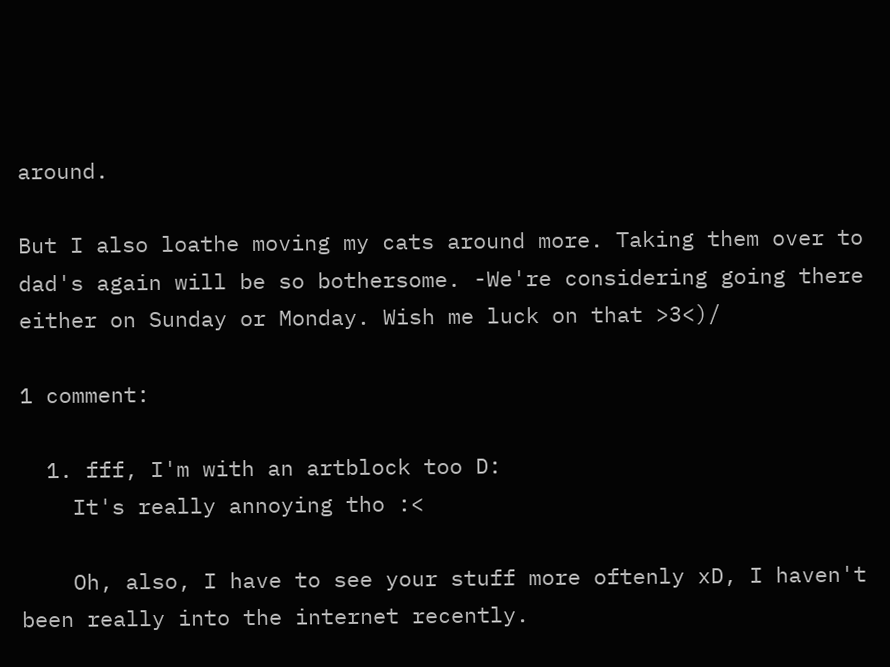around.

But I also loathe moving my cats around more. Taking them over to dad's again will be so bothersome. -We're considering going there either on Sunday or Monday. Wish me luck on that >3<)/

1 comment:

  1. fff, I'm with an artblock too D:
    It's really annoying tho :<

    Oh, also, I have to see your stuff more oftenly xD, I haven't been really into the internet recently.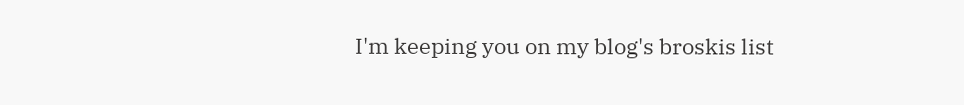I'm keeping you on my blog's broskis list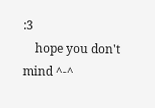:3
    hope you don't mind ^-^